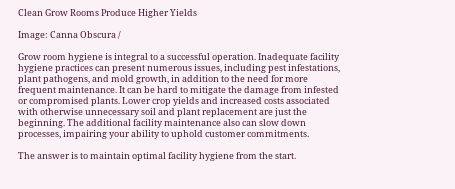Clean Grow Rooms Produce Higher Yields

Image: Canna Obscura /

Grow room hygiene is integral to a successful operation. Inadequate facility hygiene practices can present numerous issues, including pest infestations, plant pathogens, and mold growth, in addition to the need for more frequent maintenance. It can be hard to mitigate the damage from infested or compromised plants. Lower crop yields and increased costs associated with otherwise unnecessary soil and plant replacement are just the beginning. The additional facility maintenance also can slow down processes, impairing your ability to uphold customer commitments.

The answer is to maintain optimal facility hygiene from the start.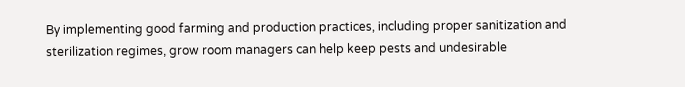By implementing good farming and production practices, including proper sanitization and sterilization regimes, grow room managers can help keep pests and undesirable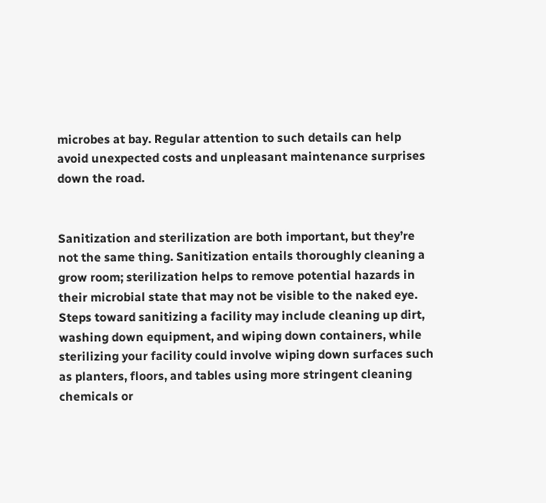microbes at bay. Regular attention to such details can help avoid unexpected costs and unpleasant maintenance surprises down the road.


Sanitization and sterilization are both important, but they’re not the same thing. Sanitization entails thoroughly cleaning a grow room; sterilization helps to remove potential hazards in their microbial state that may not be visible to the naked eye. Steps toward sanitizing a facility may include cleaning up dirt, washing down equipment, and wiping down containers, while sterilizing your facility could involve wiping down surfaces such as planters, floors, and tables using more stringent cleaning chemicals or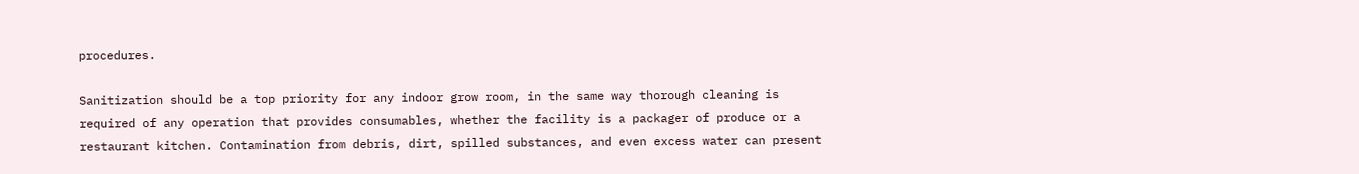procedures.

Sanitization should be a top priority for any indoor grow room, in the same way thorough cleaning is required of any operation that provides consumables, whether the facility is a packager of produce or a restaurant kitchen. Contamination from debris, dirt, spilled substances, and even excess water can present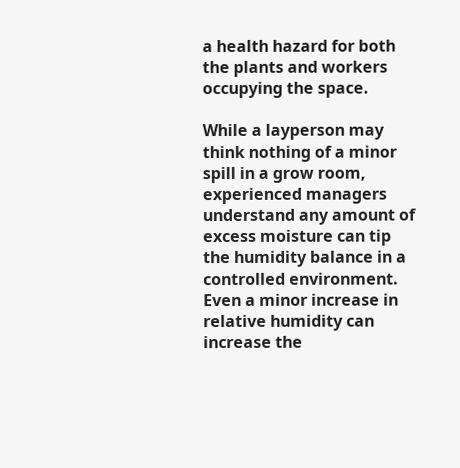a health hazard for both the plants and workers occupying the space.

While a layperson may think nothing of a minor spill in a grow room, experienced managers understand any amount of excess moisture can tip the humidity balance in a controlled environment. Even a minor increase in relative humidity can increase the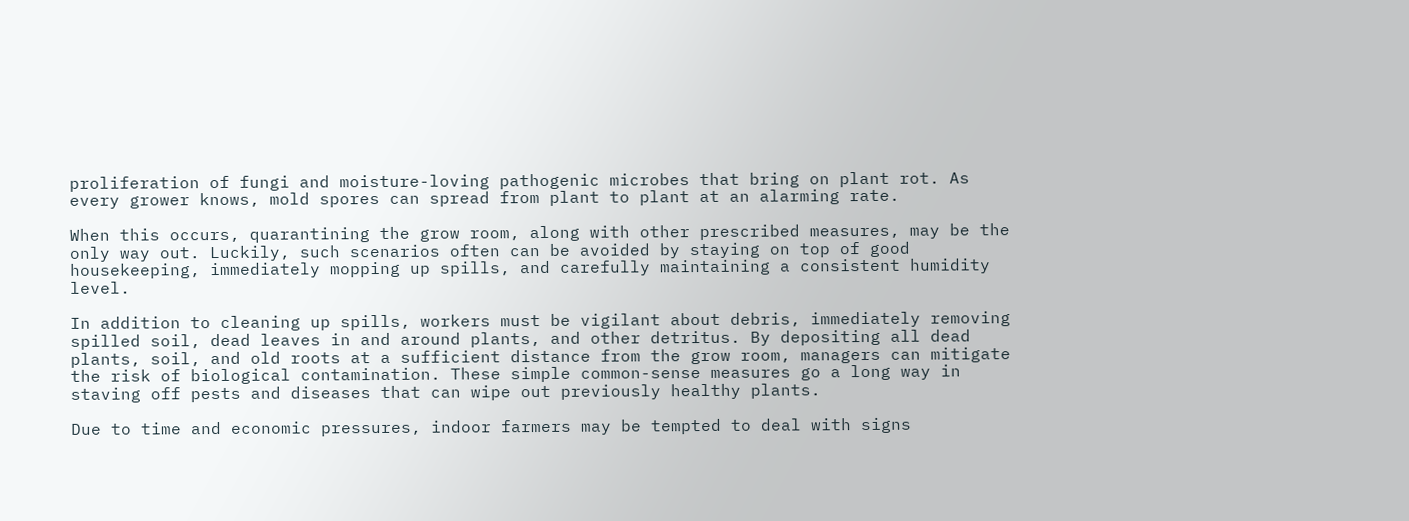proliferation of fungi and moisture-loving pathogenic microbes that bring on plant rot. As every grower knows, mold spores can spread from plant to plant at an alarming rate.

When this occurs, quarantining the grow room, along with other prescribed measures, may be the only way out. Luckily, such scenarios often can be avoided by staying on top of good housekeeping, immediately mopping up spills, and carefully maintaining a consistent humidity level.

In addition to cleaning up spills, workers must be vigilant about debris, immediately removing spilled soil, dead leaves in and around plants, and other detritus. By depositing all dead plants, soil, and old roots at a sufficient distance from the grow room, managers can mitigate the risk of biological contamination. These simple common-sense measures go a long way in staving off pests and diseases that can wipe out previously healthy plants.

Due to time and economic pressures, indoor farmers may be tempted to deal with signs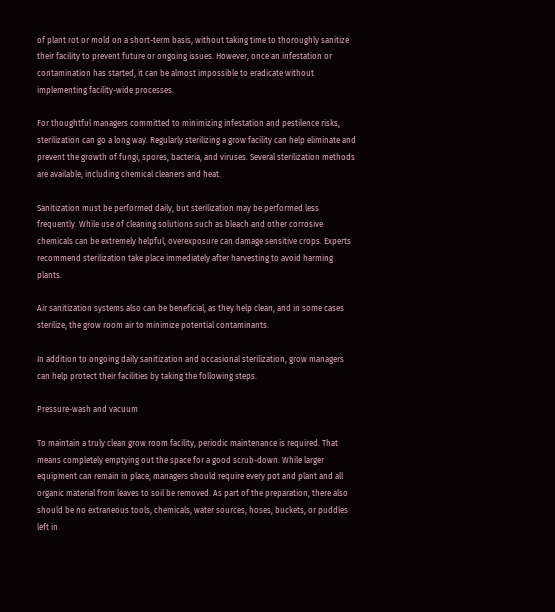of plant rot or mold on a short-term basis, without taking time to thoroughly sanitize their facility to prevent future or ongoing issues. However, once an infestation or contamination has started, it can be almost impossible to eradicate without implementing facility-wide processes.

For thoughtful managers committed to minimizing infestation and pestilence risks, sterilization can go a long way. Regularly sterilizing a grow facility can help eliminate and prevent the growth of fungi, spores, bacteria, and viruses. Several sterilization methods are available, including chemical cleaners and heat.

Sanitization must be performed daily, but sterilization may be performed less frequently. While use of cleaning solutions such as bleach and other corrosive chemicals can be extremely helpful, overexposure can damage sensitive crops. Experts recommend sterilization take place immediately after harvesting to avoid harming plants.

Air sanitization systems also can be beneficial, as they help clean, and in some cases sterilize, the grow room air to minimize potential contaminants.

In addition to ongoing daily sanitization and occasional sterilization, grow managers can help protect their facilities by taking the following steps.

Pressure-wash and vacuum

To maintain a truly clean grow room facility, periodic maintenance is required. That means completely emptying out the space for a good scrub-down. While larger equipment can remain in place, managers should require every pot and plant and all organic material from leaves to soil be removed. As part of the preparation, there also should be no extraneous tools, chemicals, water sources, hoses, buckets, or puddles left in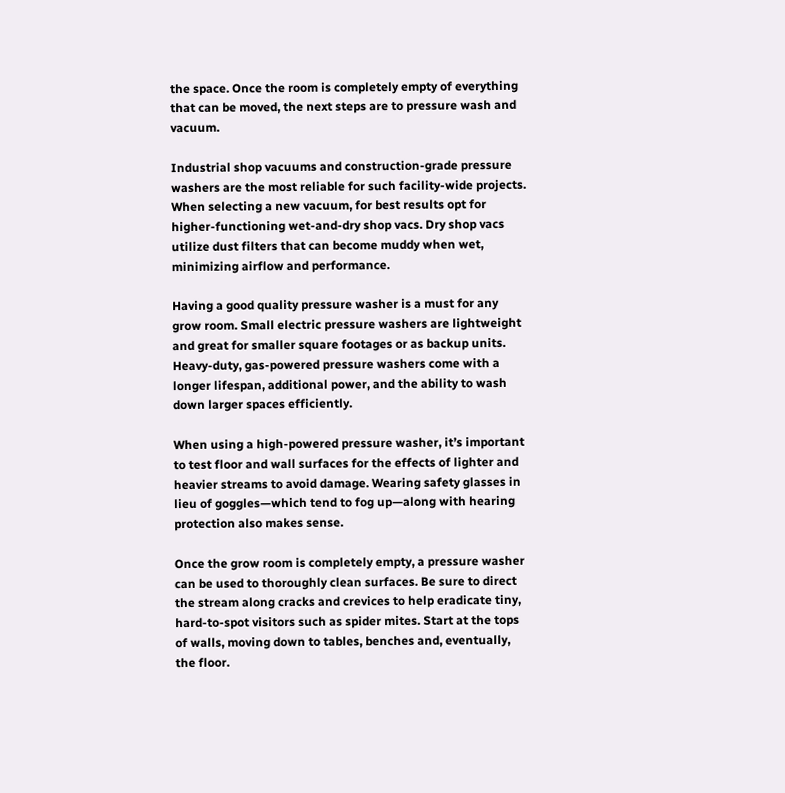the space. Once the room is completely empty of everything that can be moved, the next steps are to pressure wash and vacuum.

Industrial shop vacuums and construction-grade pressure washers are the most reliable for such facility-wide projects. When selecting a new vacuum, for best results opt for higher-functioning wet-and-dry shop vacs. Dry shop vacs utilize dust filters that can become muddy when wet, minimizing airflow and performance.

Having a good quality pressure washer is a must for any grow room. Small electric pressure washers are lightweight and great for smaller square footages or as backup units. Heavy-duty, gas-powered pressure washers come with a longer lifespan, additional power, and the ability to wash down larger spaces efficiently.

When using a high-powered pressure washer, it’s important to test floor and wall surfaces for the effects of lighter and heavier streams to avoid damage. Wearing safety glasses in lieu of goggles—which tend to fog up—along with hearing protection also makes sense.

Once the grow room is completely empty, a pressure washer can be used to thoroughly clean surfaces. Be sure to direct the stream along cracks and crevices to help eradicate tiny, hard-to-spot visitors such as spider mites. Start at the tops of walls, moving down to tables, benches and, eventually, the floor.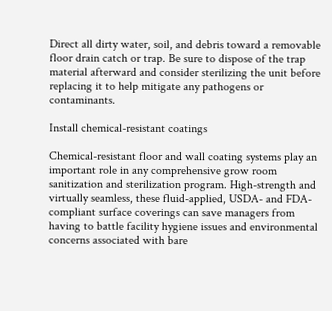Direct all dirty water, soil, and debris toward a removable floor drain catch or trap. Be sure to dispose of the trap material afterward and consider sterilizing the unit before replacing it to help mitigate any pathogens or contaminants.

Install chemical-resistant coatings

Chemical-resistant floor and wall coating systems play an important role in any comprehensive grow room sanitization and sterilization program. High-strength and virtually seamless, these fluid-applied, USDA- and FDA-compliant surface coverings can save managers from having to battle facility hygiene issues and environmental concerns associated with bare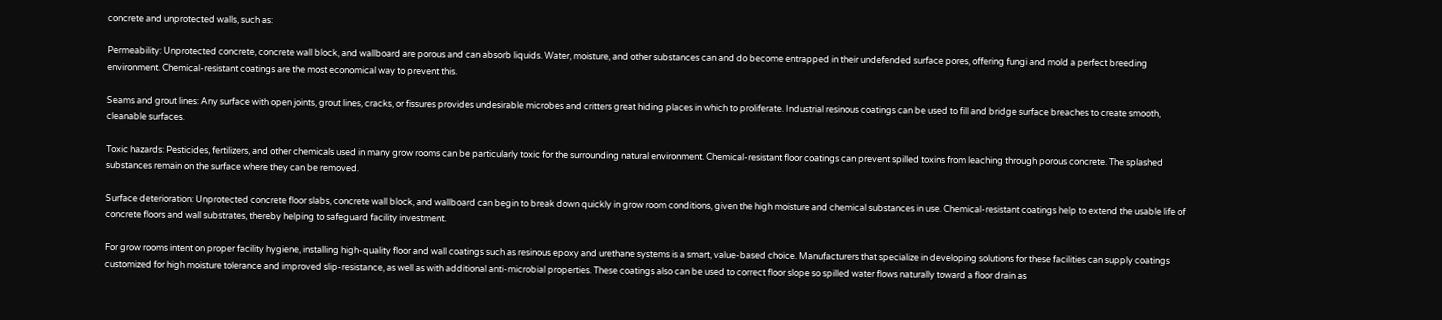concrete and unprotected walls, such as:

Permeability: Unprotected concrete, concrete wall block, and wallboard are porous and can absorb liquids. Water, moisture, and other substances can and do become entrapped in their undefended surface pores, offering fungi and mold a perfect breeding environment. Chemical-resistant coatings are the most economical way to prevent this.

Seams and grout lines: Any surface with open joints, grout lines, cracks, or fissures provides undesirable microbes and critters great hiding places in which to proliferate. Industrial resinous coatings can be used to fill and bridge surface breaches to create smooth, cleanable surfaces.

Toxic hazards: Pesticides, fertilizers, and other chemicals used in many grow rooms can be particularly toxic for the surrounding natural environment. Chemical-resistant floor coatings can prevent spilled toxins from leaching through porous concrete. The splashed substances remain on the surface where they can be removed.

Surface deterioration: Unprotected concrete floor slabs, concrete wall block, and wallboard can begin to break down quickly in grow room conditions, given the high moisture and chemical substances in use. Chemical-resistant coatings help to extend the usable life of concrete floors and wall substrates, thereby helping to safeguard facility investment.

For grow rooms intent on proper facility hygiene, installing high-quality floor and wall coatings such as resinous epoxy and urethane systems is a smart, value-based choice. Manufacturers that specialize in developing solutions for these facilities can supply coatings customized for high moisture tolerance and improved slip-resistance, as well as with additional anti-microbial properties. These coatings also can be used to correct floor slope so spilled water flows naturally toward a floor drain as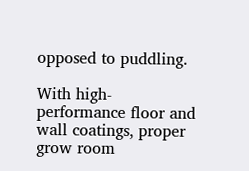opposed to puddling.

With high-performance floor and wall coatings, proper grow room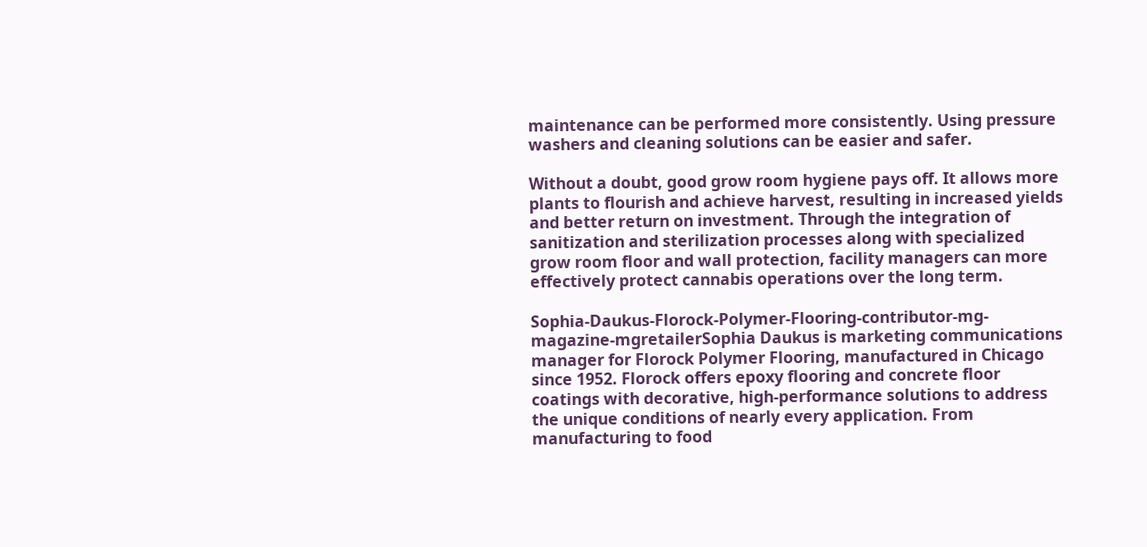maintenance can be performed more consistently. Using pressure washers and cleaning solutions can be easier and safer.

Without a doubt, good grow room hygiene pays off. It allows more plants to flourish and achieve harvest, resulting in increased yields and better return on investment. Through the integration of sanitization and sterilization processes along with specialized grow room floor and wall protection, facility managers can more effectively protect cannabis operations over the long term.

Sophia-Daukus-Florock-Polymer-Flooring-contributor-mg-magazine-mgretailerSophia Daukus is marketing communications manager for Florock Polymer Flooring, manufactured in Chicago since 1952. Florock offers epoxy flooring and concrete floor coatings with decorative, high-performance solutions to address the unique conditions of nearly every application. From manufacturing to food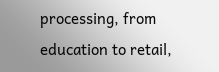processing, from education to retail,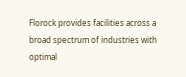Florock provides facilities across a broad spectrum of industries with optimal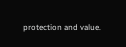protection and value.